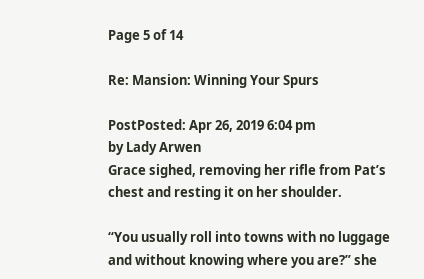Page 5 of 14

Re: Mansion: Winning Your Spurs

PostPosted: Apr 26, 2019 6:04 pm
by Lady Arwen
Grace sighed, removing her rifle from Pat’s chest and resting it on her shoulder.

“You usually roll into towns with no luggage and without knowing where you are?” she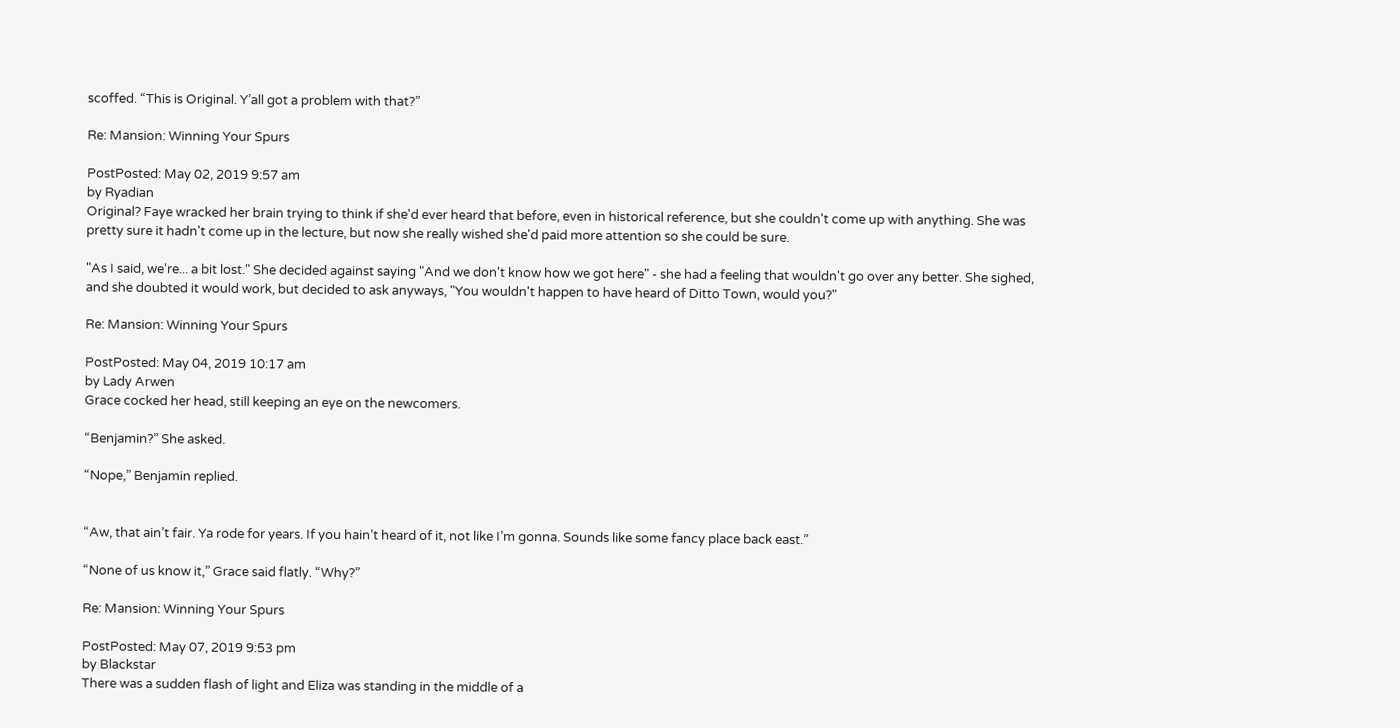scoffed. “This is Original. Y’all got a problem with that?”

Re: Mansion: Winning Your Spurs

PostPosted: May 02, 2019 9:57 am
by Ryadian
Original? Faye wracked her brain trying to think if she'd ever heard that before, even in historical reference, but she couldn't come up with anything. She was pretty sure it hadn't come up in the lecture, but now she really wished she'd paid more attention so she could be sure.

"As I said, we're... a bit lost." She decided against saying "And we don't know how we got here" - she had a feeling that wouldn't go over any better. She sighed, and she doubted it would work, but decided to ask anyways, "You wouldn't happen to have heard of Ditto Town, would you?"

Re: Mansion: Winning Your Spurs

PostPosted: May 04, 2019 10:17 am
by Lady Arwen
Grace cocked her head, still keeping an eye on the newcomers.

“Benjamin?” She asked.

“Nope,” Benjamin replied.


“Aw, that ain’t fair. Ya rode for years. If you hain’t heard of it, not like I’m gonna. Sounds like some fancy place back east.”

“None of us know it,” Grace said flatly. “Why?”

Re: Mansion: Winning Your Spurs

PostPosted: May 07, 2019 9:53 pm
by Blackstar
There was a sudden flash of light and Eliza was standing in the middle of a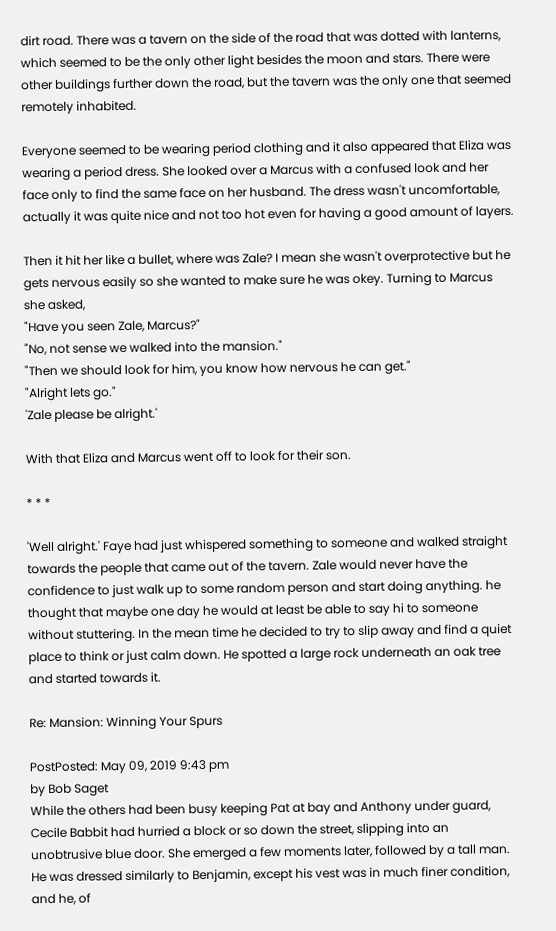dirt road. There was a tavern on the side of the road that was dotted with lanterns, which seemed to be the only other light besides the moon and stars. There were other buildings further down the road, but the tavern was the only one that seemed remotely inhabited.

Everyone seemed to be wearing period clothing and it also appeared that Eliza was wearing a period dress. She looked over a Marcus with a confused look and her face only to find the same face on her husband. The dress wasn't uncomfortable, actually it was quite nice and not too hot even for having a good amount of layers.

Then it hit her like a bullet, where was Zale? I mean she wasn't overprotective but he gets nervous easily so she wanted to make sure he was okey. Turning to Marcus she asked,
"Have you seen Zale, Marcus?"
"No, not sense we walked into the mansion."
"Then we should look for him, you know how nervous he can get."
"Alright lets go."
'Zale please be alright.'

With that Eliza and Marcus went off to look for their son.

* * *

'Well alright.' Faye had just whispered something to someone and walked straight towards the people that came out of the tavern. Zale would never have the confidence to just walk up to some random person and start doing anything. he thought that maybe one day he would at least be able to say hi to someone without stuttering. In the mean time he decided to try to slip away and find a quiet place to think or just calm down. He spotted a large rock underneath an oak tree and started towards it.

Re: Mansion: Winning Your Spurs

PostPosted: May 09, 2019 9:43 pm
by Bob Saget
While the others had been busy keeping Pat at bay and Anthony under guard, Cecile Babbit had hurried a block or so down the street, slipping into an unobtrusive blue door. She emerged a few moments later, followed by a tall man. He was dressed similarly to Benjamin, except his vest was in much finer condition, and he, of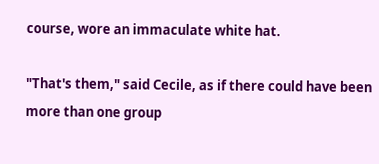course, wore an immaculate white hat.

"That's them," said Cecile, as if there could have been more than one group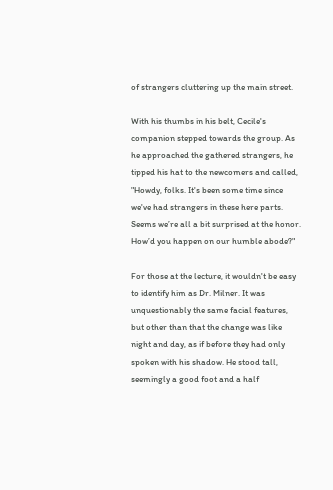of strangers cluttering up the main street.

With his thumbs in his belt, Cecile's companion stepped towards the group. As he approached the gathered strangers, he tipped his hat to the newcomers and called, "Howdy, folks. It's been some time since we've had strangers in these here parts. Seems we’re all a bit surprised at the honor. How’d you happen on our humble abode?"

For those at the lecture, it wouldn't be easy to identify him as Dr. Milner. It was unquestionably the same facial features, but other than that the change was like night and day, as if before they had only spoken with his shadow. He stood tall, seemingly a good foot and a half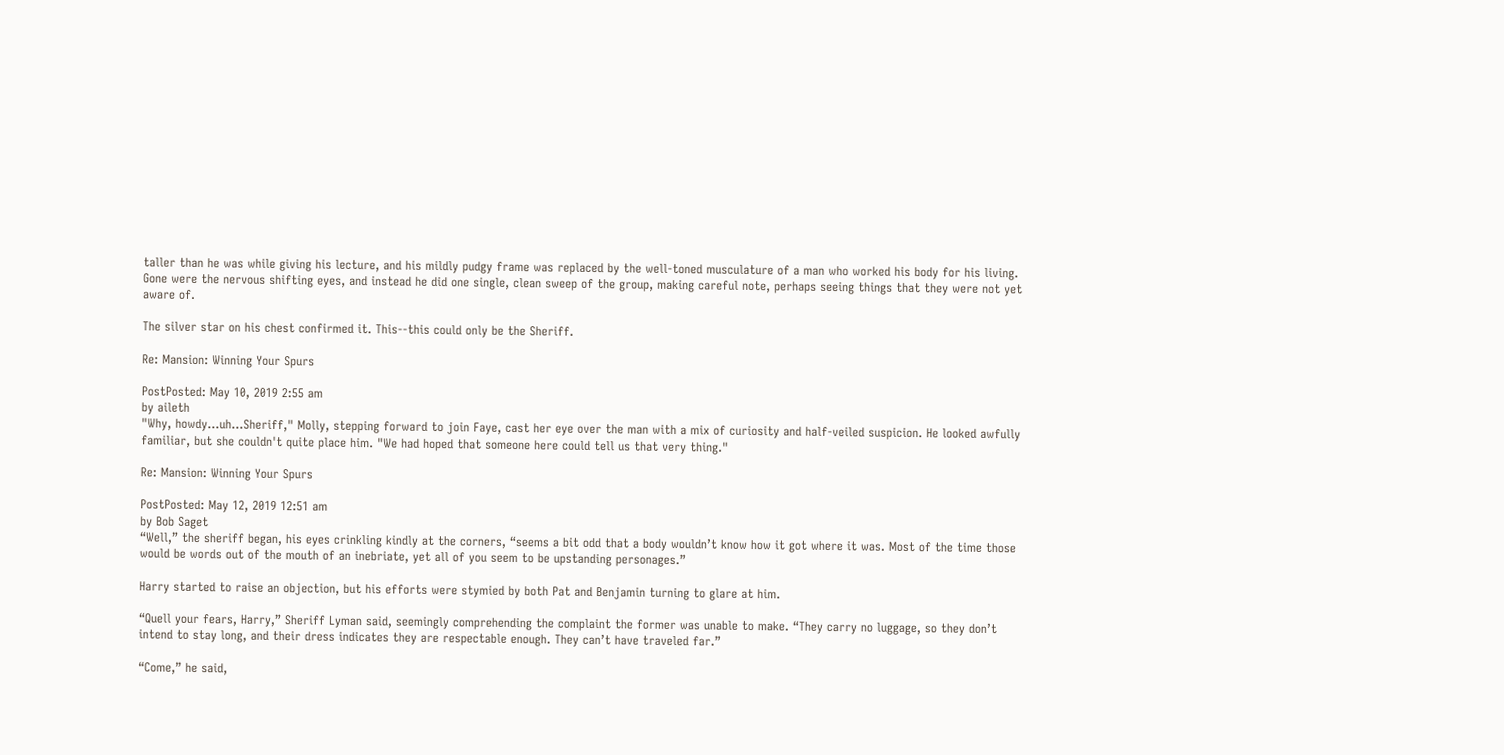taller than he was while giving his lecture, and his mildly pudgy frame was replaced by the well-toned musculature of a man who worked his body for his living. Gone were the nervous shifting eyes, and instead he did one single, clean sweep of the group, making careful note, perhaps seeing things that they were not yet aware of.

The silver star on his chest confirmed it. This--this could only be the Sheriff.

Re: Mansion: Winning Your Spurs

PostPosted: May 10, 2019 2:55 am
by aileth
"Why, howdy...uh...Sheriff," Molly, stepping forward to join Faye, cast her eye over the man with a mix of curiosity and half-veiled suspicion. He looked awfully familiar, but she couldn't quite place him. "We had hoped that someone here could tell us that very thing."

Re: Mansion: Winning Your Spurs

PostPosted: May 12, 2019 12:51 am
by Bob Saget
“Well,” the sheriff began, his eyes crinkling kindly at the corners, “seems a bit odd that a body wouldn’t know how it got where it was. Most of the time those would be words out of the mouth of an inebriate, yet all of you seem to be upstanding personages.”

Harry started to raise an objection, but his efforts were stymied by both Pat and Benjamin turning to glare at him.

“Quell your fears, Harry,” Sheriff Lyman said, seemingly comprehending the complaint the former was unable to make. “They carry no luggage, so they don’t intend to stay long, and their dress indicates they are respectable enough. They can’t have traveled far.”

“Come,” he said,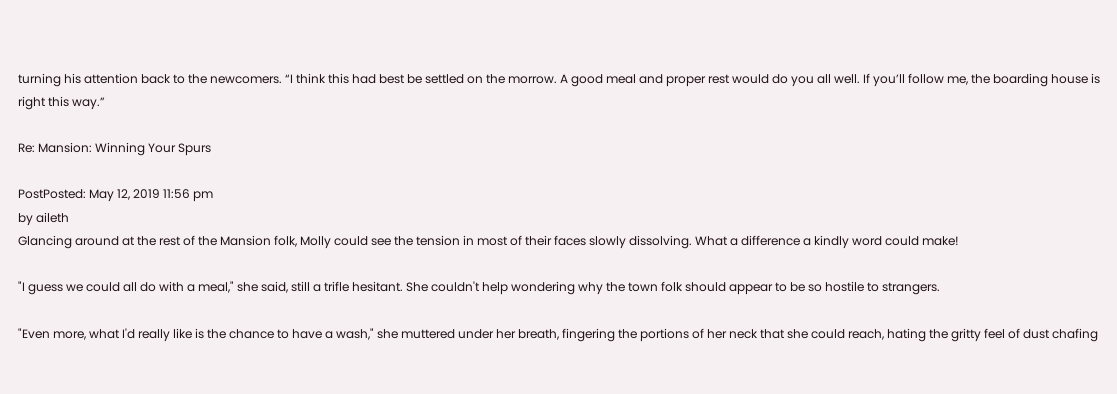turning his attention back to the newcomers. “I think this had best be settled on the morrow. A good meal and proper rest would do you all well. If you’ll follow me, the boarding house is right this way.”

Re: Mansion: Winning Your Spurs

PostPosted: May 12, 2019 11:56 pm
by aileth
Glancing around at the rest of the Mansion folk, Molly could see the tension in most of their faces slowly dissolving. What a difference a kindly word could make!

"I guess we could all do with a meal," she said, still a trifle hesitant. She couldn't help wondering why the town folk should appear to be so hostile to strangers.

"Even more, what I'd really like is the chance to have a wash," she muttered under her breath, fingering the portions of her neck that she could reach, hating the gritty feel of dust chafing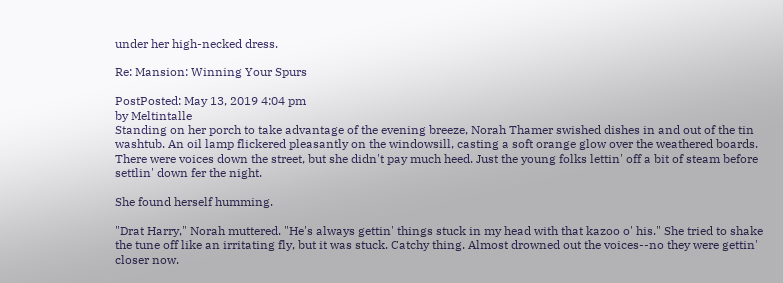under her high-necked dress.

Re: Mansion: Winning Your Spurs

PostPosted: May 13, 2019 4:04 pm
by Meltintalle
Standing on her porch to take advantage of the evening breeze, Norah Thamer swished dishes in and out of the tin washtub. An oil lamp flickered pleasantly on the windowsill, casting a soft orange glow over the weathered boards. There were voices down the street, but she didn't pay much heed. Just the young folks lettin' off a bit of steam before settlin' down fer the night.

She found herself humming.

"Drat Harry," Norah muttered. "He's always gettin' things stuck in my head with that kazoo o' his." She tried to shake the tune off like an irritating fly, but it was stuck. Catchy thing. Almost drowned out the voices--no they were gettin' closer now.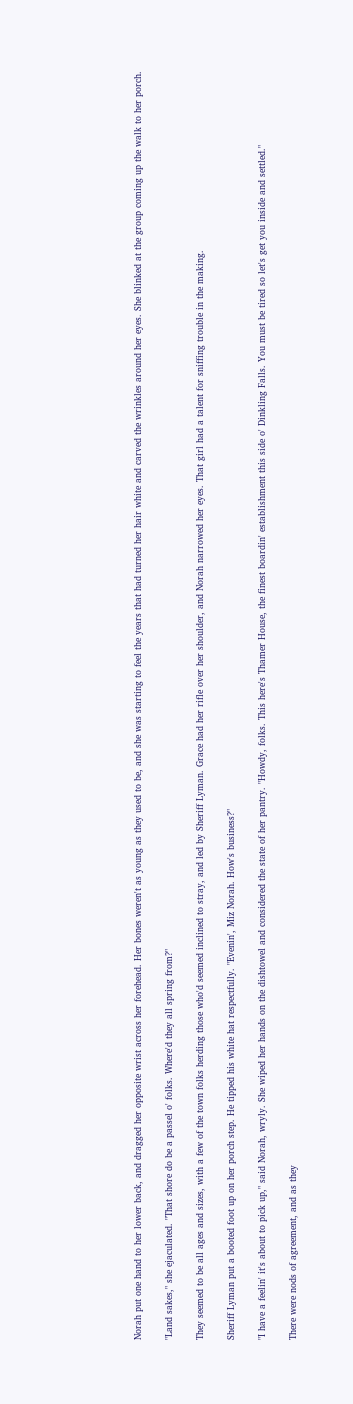Norah put one hand to her lower back, and dragged her opposite wrist across her forehead. Her bones weren't as young as they used to be, and she was starting to feel the years that had turned her hair white and carved the wrinkles around her eyes. She blinked at the group coming up the walk to her porch.

"Land sakes," she ejaculated. "That shore do be a passel o' folks. Where'd they all spring from?"

They seemed to be all ages and sizes, with a few of the town folks herding those who'd seemed inclined to stray, and led by Sheriff Lyman. Grace had her rifle over her shoulder, and Norah narrowed her eyes. That girl had a talent for sniffing trouble in the making.

Sheriff Lyman put a booted foot up on her porch step. He tipped his white hat respectfully. "Evenin', Miz Norah. How's business?"

"I have a feelin' it's about to pick up," said Norah, wryly. She wiped her hands on the dishtowel and considered the state of her pantry. "Howdy, folks. This here's Thamer House, the finest boardin' establishment this side o' Dinkling Falls. You must be tired so let's get you inside and settled."

There were nods of agreement, and as they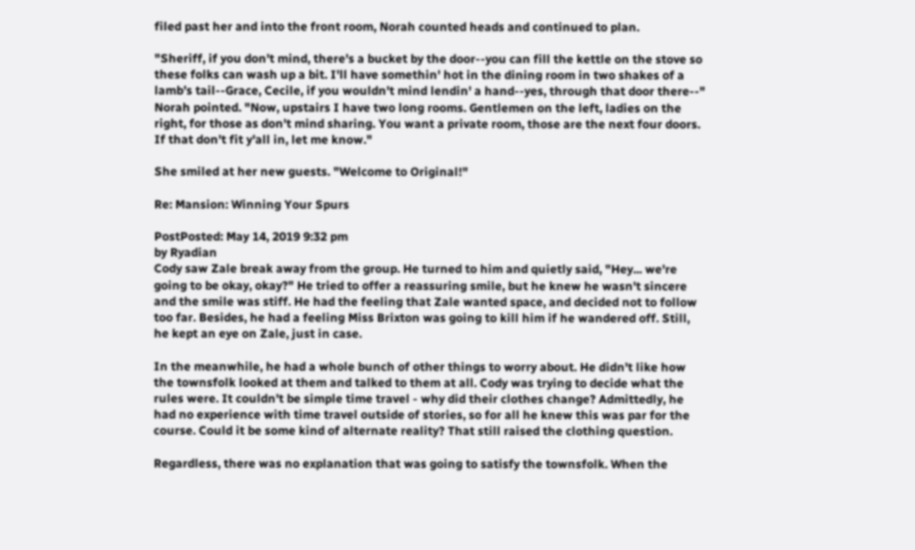filed past her and into the front room, Norah counted heads and continued to plan.

"Sheriff, if you don't mind, there's a bucket by the door--you can fill the kettle on the stove so these folks can wash up a bit. I'll have somethin' hot in the dining room in two shakes of a lamb’s tail--Grace, Cecile, if you wouldn't mind lendin' a hand--yes, through that door there--" Norah pointed. "Now, upstairs I have two long rooms. Gentlemen on the left, ladies on the right, for those as don't mind sharing. You want a private room, those are the next four doors. If that don't fit y'all in, let me know."

She smiled at her new guests. "Welcome to Original!"

Re: Mansion: Winning Your Spurs

PostPosted: May 14, 2019 9:32 pm
by Ryadian
Cody saw Zale break away from the group. He turned to him and quietly said, "Hey... we're going to be okay, okay?" He tried to offer a reassuring smile, but he knew he wasn't sincere and the smile was stiff. He had the feeling that Zale wanted space, and decided not to follow too far. Besides, he had a feeling Miss Brixton was going to kill him if he wandered off. Still, he kept an eye on Zale, just in case.

In the meanwhile, he had a whole bunch of other things to worry about. He didn't like how the townsfolk looked at them and talked to them at all. Cody was trying to decide what the rules were. It couldn't be simple time travel - why did their clothes change? Admittedly, he had no experience with time travel outside of stories, so for all he knew this was par for the course. Could it be some kind of alternate reality? That still raised the clothing question.

Regardless, there was no explanation that was going to satisfy the townsfolk. When the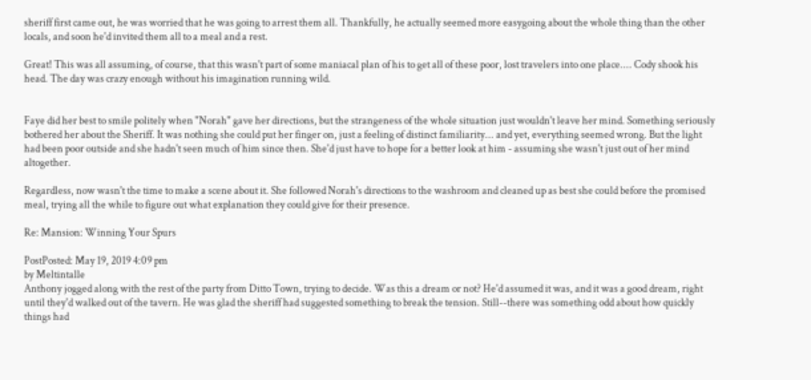sheriff first came out, he was worried that he was going to arrest them all. Thankfully, he actually seemed more easygoing about the whole thing than the other locals, and soon he'd invited them all to a meal and a rest.

Great! This was all assuming, of course, that this wasn't part of some maniacal plan of his to get all of these poor, lost travelers into one place.... Cody shook his head. The day was crazy enough without his imagination running wild.


Faye did her best to smile politely when "Norah" gave her directions, but the strangeness of the whole situation just wouldn't leave her mind. Something seriously bothered her about the Sheriff. It was nothing she could put her finger on, just a feeling of distinct familiarity... and yet, everything seemed wrong. But the light had been poor outside and she hadn't seen much of him since then. She'd just have to hope for a better look at him - assuming she wasn't just out of her mind altogether.

Regardless, now wasn't the time to make a scene about it. She followed Norah's directions to the washroom and cleaned up as best she could before the promised meal, trying all the while to figure out what explanation they could give for their presence.

Re: Mansion: Winning Your Spurs

PostPosted: May 19, 2019 4:09 pm
by Meltintalle
Anthony jogged along with the rest of the party from Ditto Town, trying to decide. Was this a dream or not? He'd assumed it was, and it was a good dream, right until they'd walked out of the tavern. He was glad the sheriff had suggested something to break the tension. Still--there was something odd about how quickly things had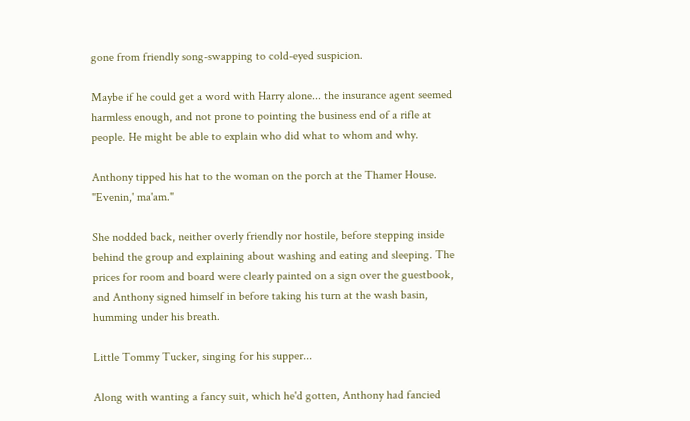gone from friendly song-swapping to cold-eyed suspicion.

Maybe if he could get a word with Harry alone... the insurance agent seemed harmless enough, and not prone to pointing the business end of a rifle at people. He might be able to explain who did what to whom and why.

Anthony tipped his hat to the woman on the porch at the Thamer House. "Evenin,' ma'am."

She nodded back, neither overly friendly nor hostile, before stepping inside behind the group and explaining about washing and eating and sleeping. The prices for room and board were clearly painted on a sign over the guestbook, and Anthony signed himself in before taking his turn at the wash basin, humming under his breath.

Little Tommy Tucker, singing for his supper...

Along with wanting a fancy suit, which he'd gotten, Anthony had fancied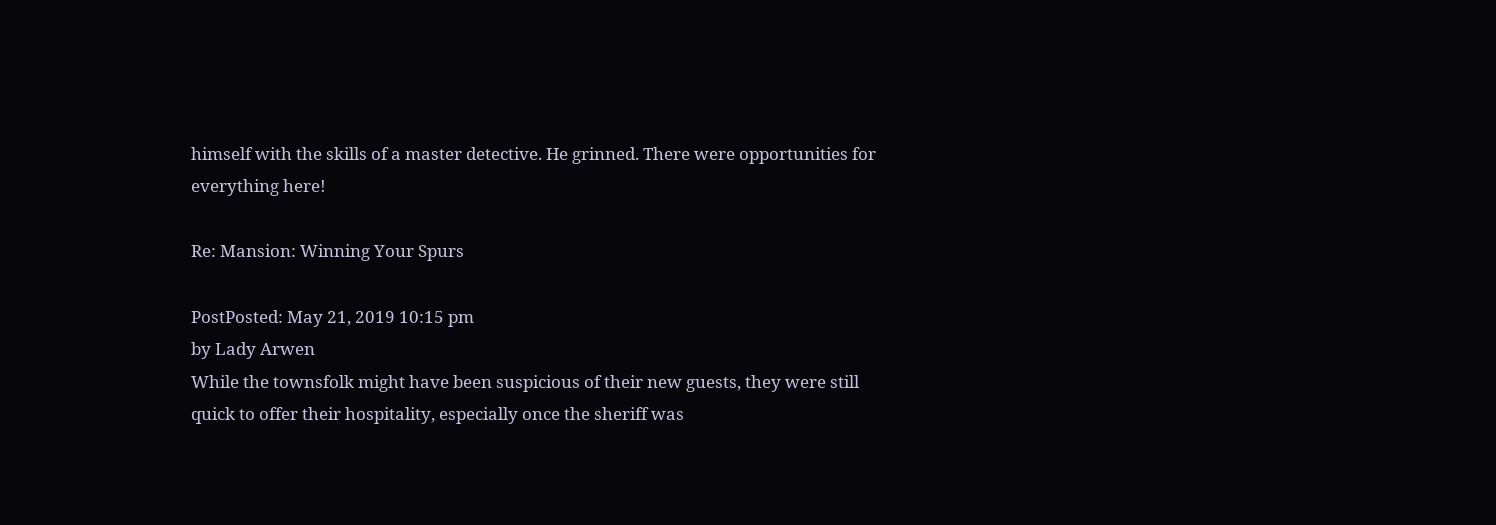himself with the skills of a master detective. He grinned. There were opportunities for everything here!

Re: Mansion: Winning Your Spurs

PostPosted: May 21, 2019 10:15 pm
by Lady Arwen
While the townsfolk might have been suspicious of their new guests, they were still quick to offer their hospitality, especially once the sheriff was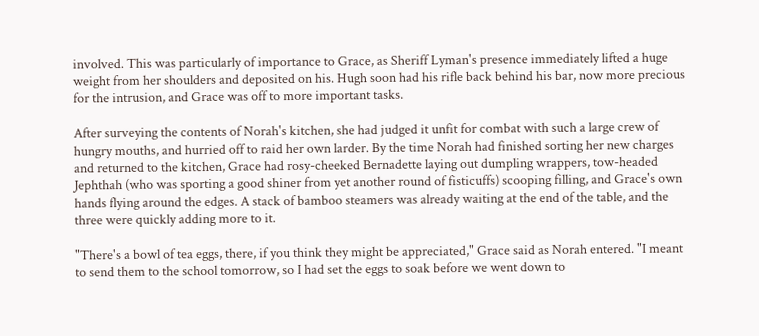involved. This was particularly of importance to Grace, as Sheriff Lyman's presence immediately lifted a huge weight from her shoulders and deposited on his. Hugh soon had his rifle back behind his bar, now more precious for the intrusion, and Grace was off to more important tasks.

After surveying the contents of Norah's kitchen, she had judged it unfit for combat with such a large crew of hungry mouths, and hurried off to raid her own larder. By the time Norah had finished sorting her new charges and returned to the kitchen, Grace had rosy-cheeked Bernadette laying out dumpling wrappers, tow-headed Jephthah (who was sporting a good shiner from yet another round of fisticuffs) scooping filling, and Grace's own hands flying around the edges. A stack of bamboo steamers was already waiting at the end of the table, and the three were quickly adding more to it.

"There's a bowl of tea eggs, there, if you think they might be appreciated," Grace said as Norah entered. "I meant to send them to the school tomorrow, so I had set the eggs to soak before we went down to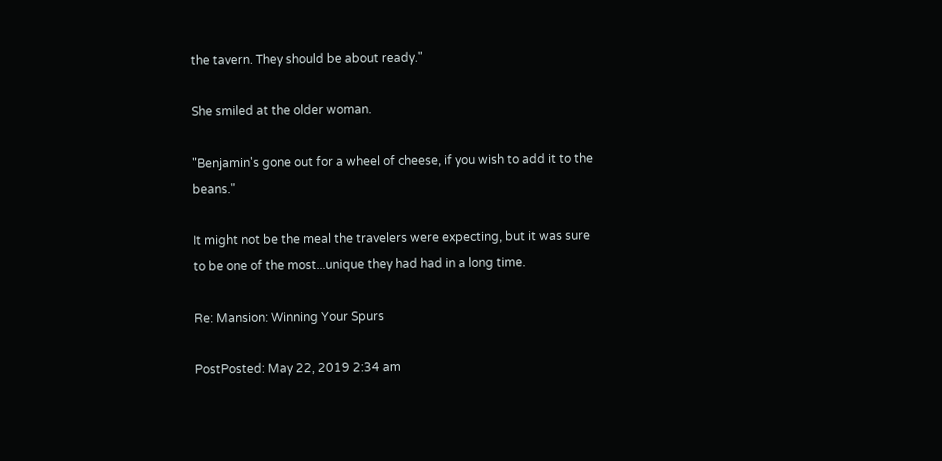the tavern. They should be about ready."

She smiled at the older woman.

"Benjamin's gone out for a wheel of cheese, if you wish to add it to the beans."

It might not be the meal the travelers were expecting, but it was sure to be one of the most...unique they had had in a long time.

Re: Mansion: Winning Your Spurs

PostPosted: May 22, 2019 2:34 am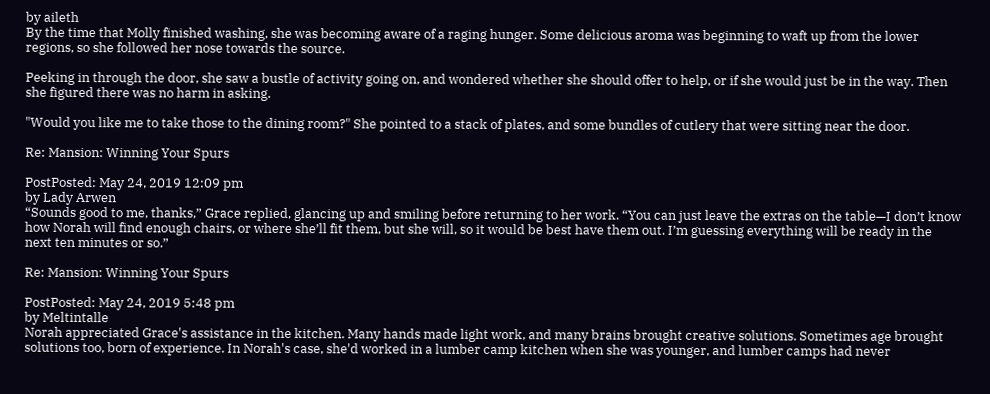by aileth
By the time that Molly finished washing, she was becoming aware of a raging hunger. Some delicious aroma was beginning to waft up from the lower regions, so she followed her nose towards the source.

Peeking in through the door, she saw a bustle of activity going on, and wondered whether she should offer to help, or if she would just be in the way. Then she figured there was no harm in asking.

"Would you like me to take those to the dining room?" She pointed to a stack of plates, and some bundles of cutlery that were sitting near the door.

Re: Mansion: Winning Your Spurs

PostPosted: May 24, 2019 12:09 pm
by Lady Arwen
“Sounds good to me, thanks,” Grace replied, glancing up and smiling before returning to her work. “You can just leave the extras on the table—I don’t know how Norah will find enough chairs, or where she’ll fit them, but she will, so it would be best have them out. I’m guessing everything will be ready in the next ten minutes or so.”

Re: Mansion: Winning Your Spurs

PostPosted: May 24, 2019 5:48 pm
by Meltintalle
Norah appreciated Grace's assistance in the kitchen. Many hands made light work, and many brains brought creative solutions. Sometimes age brought solutions too, born of experience. In Norah's case, she'd worked in a lumber camp kitchen when she was younger, and lumber camps had never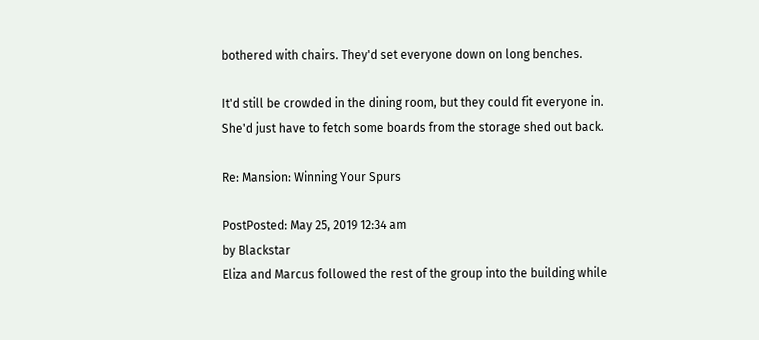bothered with chairs. They'd set everyone down on long benches.

It'd still be crowded in the dining room, but they could fit everyone in. She'd just have to fetch some boards from the storage shed out back.

Re: Mansion: Winning Your Spurs

PostPosted: May 25, 2019 12:34 am
by Blackstar
Eliza and Marcus followed the rest of the group into the building while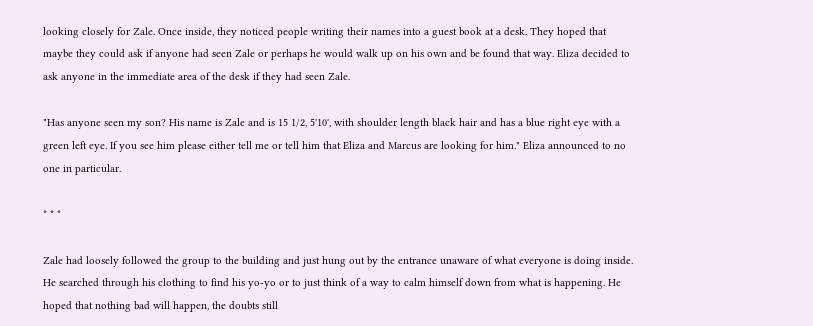looking closely for Zale. Once inside, they noticed people writing their names into a guest book at a desk. They hoped that maybe they could ask if anyone had seen Zale or perhaps he would walk up on his own and be found that way. Eliza decided to ask anyone in the immediate area of the desk if they had seen Zale.

"Has anyone seen my son? His name is Zale and is 15 1/2, 5'10', with shoulder length black hair and has a blue right eye with a green left eye. If you see him please either tell me or tell him that Eliza and Marcus are looking for him." Eliza announced to no one in particular.

* * *

Zale had loosely followed the group to the building and just hung out by the entrance unaware of what everyone is doing inside. He searched through his clothing to find his yo-yo or to just think of a way to calm himself down from what is happening. He hoped that nothing bad will happen, the doubts still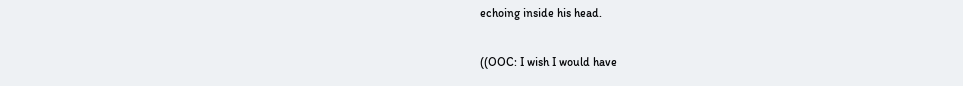echoing inside his head.

((OOC: I wish I would have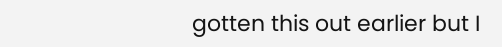gotten this out earlier but I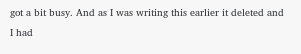got a bit busy. And as I was writing this earlier it deleted and I had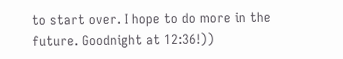to start over. I hope to do more in the future. Goodnight at 12:36!))